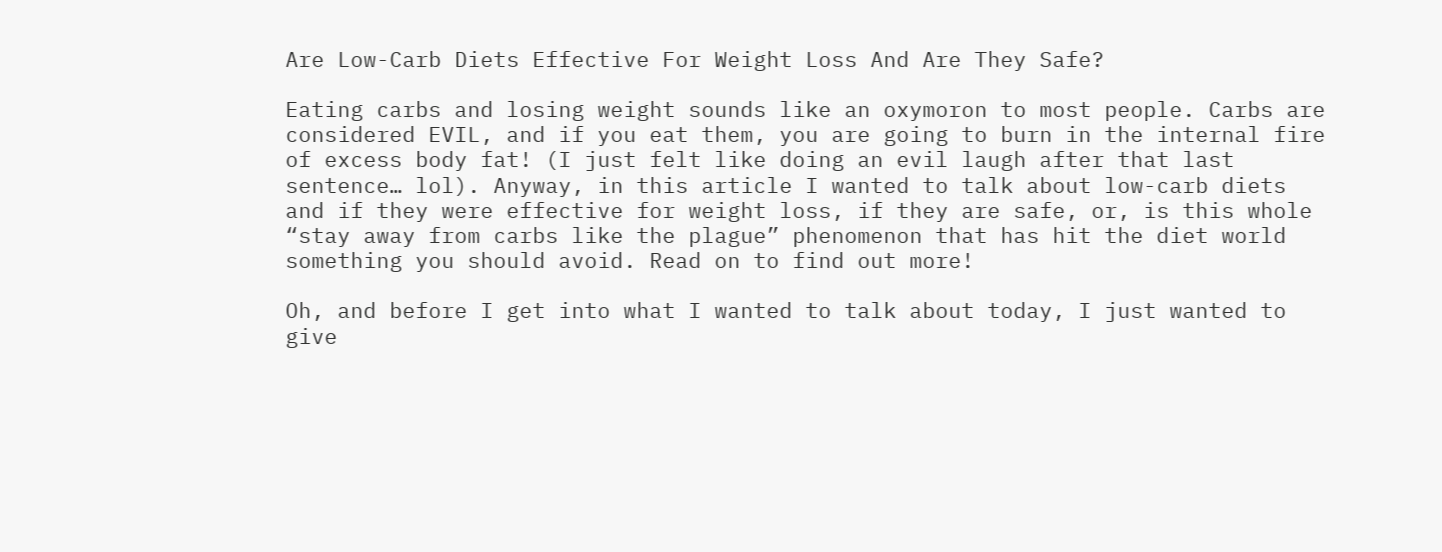Are Low-Carb Diets Effective For Weight Loss And Are They Safe?

Eating carbs and losing weight sounds like an oxymoron to most people. Carbs are considered EVIL, and if you eat them, you are going to burn in the internal fire of excess body fat! (I just felt like doing an evil laugh after that last sentence… lol). Anyway, in this article I wanted to talk about low-carb diets and if they were effective for weight loss, if they are safe, or, is this whole “stay away from carbs like the plague” phenomenon that has hit the diet world something you should avoid. Read on to find out more!

Oh, and before I get into what I wanted to talk about today, I just wanted to give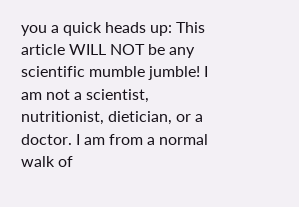you a quick heads up: This article WILL NOT be any scientific mumble jumble! I am not a scientist, nutritionist, dietician, or a doctor. I am from a normal walk of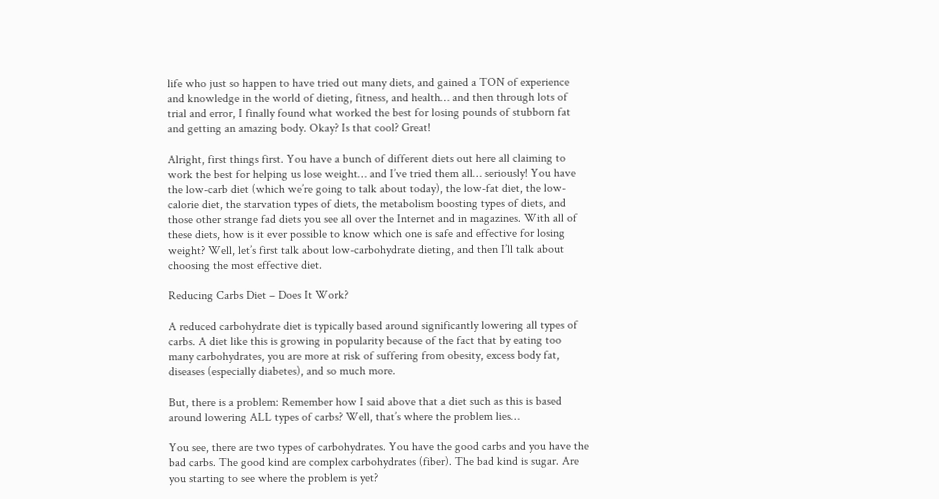life who just so happen to have tried out many diets, and gained a TON of experience and knowledge in the world of dieting, fitness, and health… and then through lots of trial and error, I finally found what worked the best for losing pounds of stubborn fat and getting an amazing body. Okay? Is that cool? Great!

Alright, first things first. You have a bunch of different diets out here all claiming to work the best for helping us lose weight… and I’ve tried them all… seriously! You have the low-carb diet (which we’re going to talk about today), the low-fat diet, the low-calorie diet, the starvation types of diets, the metabolism boosting types of diets, and those other strange fad diets you see all over the Internet and in magazines. With all of these diets, how is it ever possible to know which one is safe and effective for losing weight? Well, let’s first talk about low-carbohydrate dieting, and then I’ll talk about choosing the most effective diet.

Reducing Carbs Diet – Does It Work?

A reduced carbohydrate diet is typically based around significantly lowering all types of carbs. A diet like this is growing in popularity because of the fact that by eating too many carbohydrates, you are more at risk of suffering from obesity, excess body fat, diseases (especially diabetes), and so much more.

But, there is a problem: Remember how I said above that a diet such as this is based around lowering ALL types of carbs? Well, that’s where the problem lies…

You see, there are two types of carbohydrates. You have the good carbs and you have the bad carbs. The good kind are complex carbohydrates (fiber). The bad kind is sugar. Are you starting to see where the problem is yet?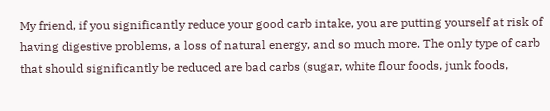My friend, if you significantly reduce your good carb intake, you are putting yourself at risk of having digestive problems, a loss of natural energy, and so much more. The only type of carb that should significantly be reduced are bad carbs (sugar, white flour foods, junk foods,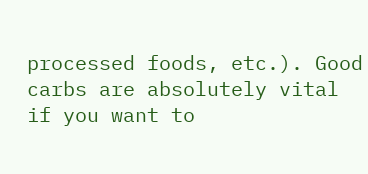processed foods, etc.). Good carbs are absolutely vital if you want to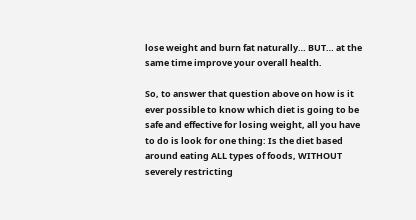lose weight and burn fat naturally… BUT… at the same time improve your overall health.

So, to answer that question above on how is it ever possible to know which diet is going to be safe and effective for losing weight, all you have to do is look for one thing: Is the diet based around eating ALL types of foods, WITHOUT severely restricting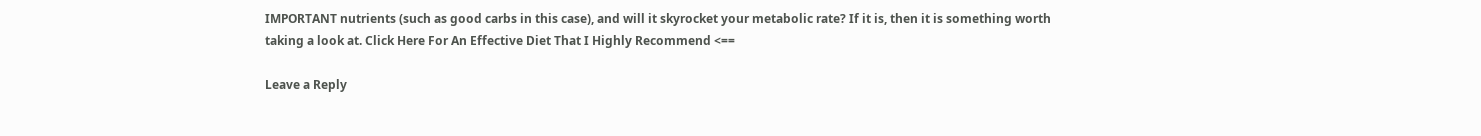IMPORTANT nutrients (such as good carbs in this case), and will it skyrocket your metabolic rate? If it is, then it is something worth taking a look at. Click Here For An Effective Diet That I Highly Recommend <==

Leave a Reply